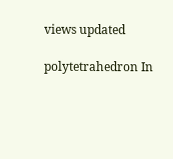views updated

polytetrahedron In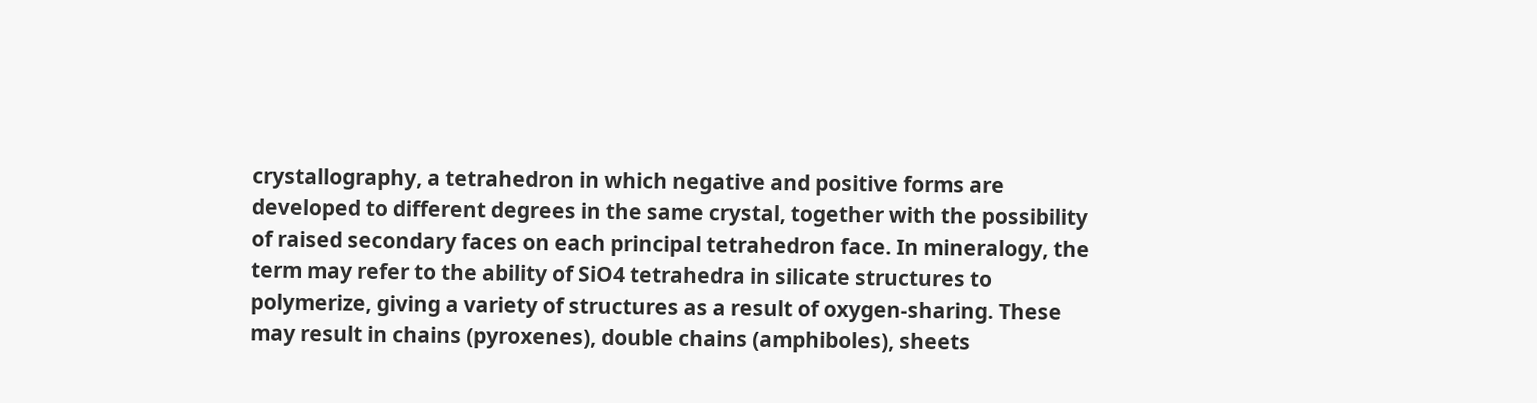crystallography, a tetrahedron in which negative and positive forms are developed to different degrees in the same crystal, together with the possibility of raised secondary faces on each principal tetrahedron face. In mineralogy, the term may refer to the ability of SiO4 tetrahedra in silicate structures to polymerize, giving a variety of structures as a result of oxygen-sharing. These may result in chains (pyroxenes), double chains (amphiboles), sheets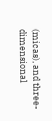(micas), and three-dimensional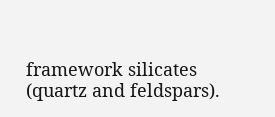framework silicates (quartz and feldspars).